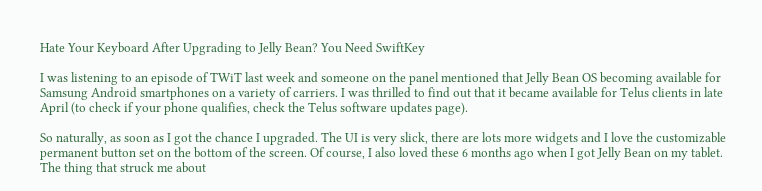Hate Your Keyboard After Upgrading to Jelly Bean? You Need SwiftKey

I was listening to an episode of TWiT last week and someone on the panel mentioned that Jelly Bean OS becoming available for Samsung Android smartphones on a variety of carriers. I was thrilled to find out that it became available for Telus clients in late April (to check if your phone qualifies, check the Telus software updates page).

So naturally, as soon as I got the chance I upgraded. The UI is very slick, there are lots more widgets and I love the customizable permanent button set on the bottom of the screen. Of course, I also loved these 6 months ago when I got Jelly Bean on my tablet. The thing that struck me about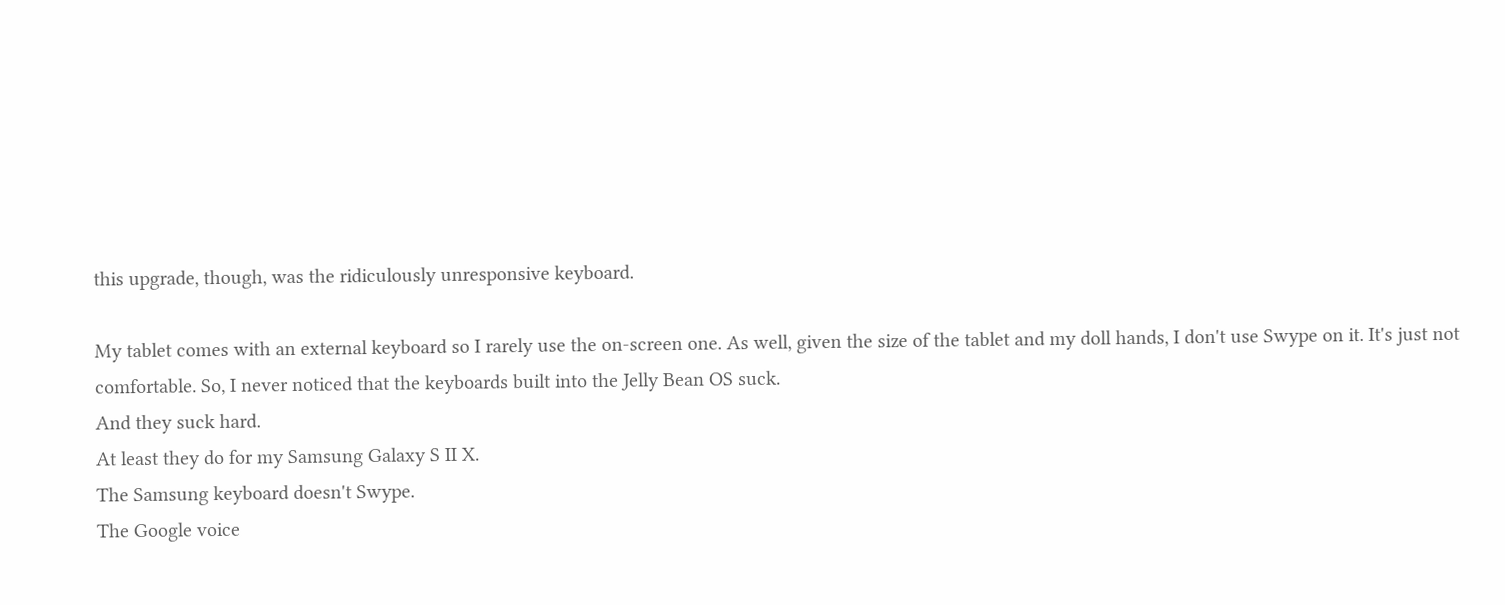this upgrade, though, was the ridiculously unresponsive keyboard.

My tablet comes with an external keyboard so I rarely use the on-screen one. As well, given the size of the tablet and my doll hands, I don't use Swype on it. It's just not comfortable. So, I never noticed that the keyboards built into the Jelly Bean OS suck.
And they suck hard.
At least they do for my Samsung Galaxy S II X.
The Samsung keyboard doesn't Swype.
The Google voice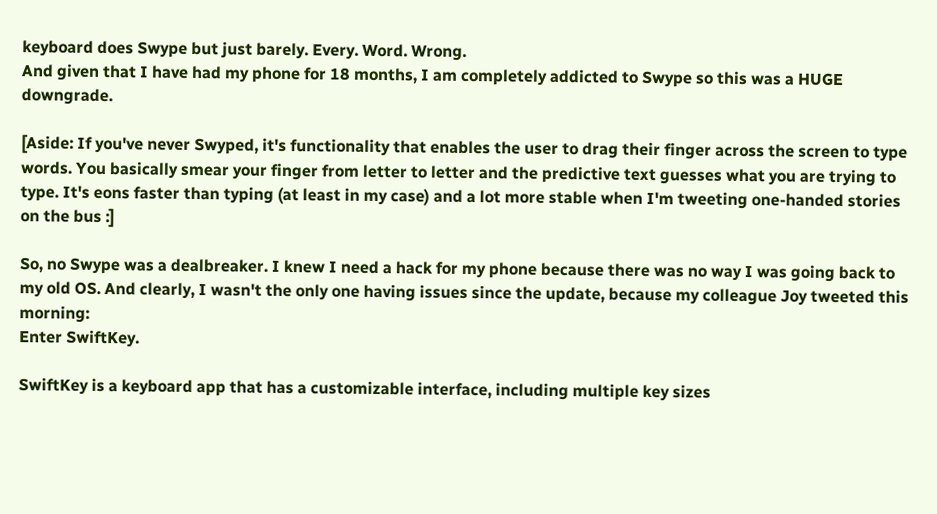keyboard does Swype but just barely. Every. Word. Wrong.
And given that I have had my phone for 18 months, I am completely addicted to Swype so this was a HUGE downgrade.

[Aside: If you've never Swyped, it's functionality that enables the user to drag their finger across the screen to type words. You basically smear your finger from letter to letter and the predictive text guesses what you are trying to type. It's eons faster than typing (at least in my case) and a lot more stable when I'm tweeting one-handed stories on the bus :]

So, no Swype was a dealbreaker. I knew I need a hack for my phone because there was no way I was going back to my old OS. And clearly, I wasn't the only one having issues since the update, because my colleague Joy tweeted this morning:
Enter SwiftKey.

SwiftKey is a keyboard app that has a customizable interface, including multiple key sizes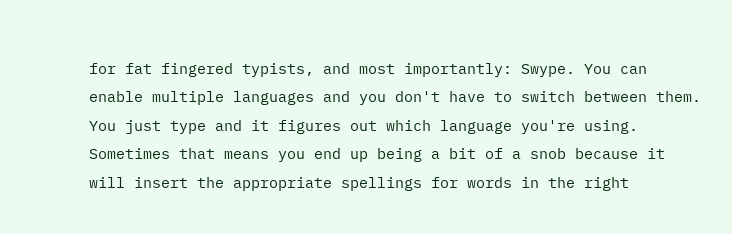for fat fingered typists, and most importantly: Swype. You can enable multiple languages and you don't have to switch between them. You just type and it figures out which language you're using. Sometimes that means you end up being a bit of a snob because it will insert the appropriate spellings for words in the right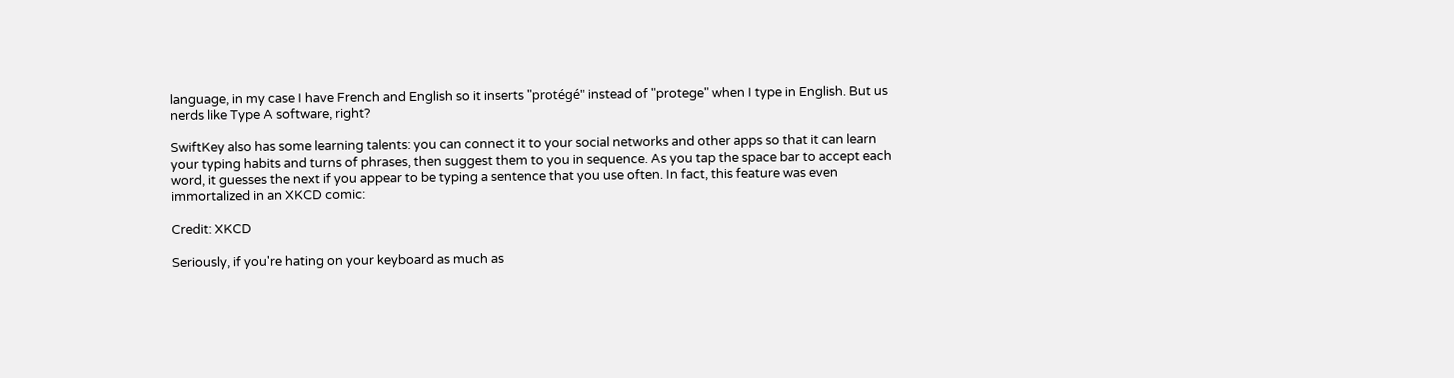language, in my case I have French and English so it inserts "protégé" instead of "protege" when I type in English. But us nerds like Type A software, right?

SwiftKey also has some learning talents: you can connect it to your social networks and other apps so that it can learn your typing habits and turns of phrases, then suggest them to you in sequence. As you tap the space bar to accept each word, it guesses the next if you appear to be typing a sentence that you use often. In fact, this feature was even immortalized in an XKCD comic:

Credit: XKCD

Seriously, if you're hating on your keyboard as much as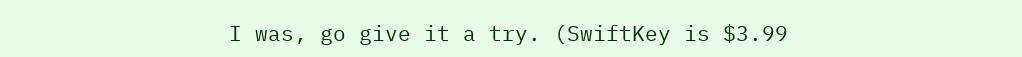I was, go give it a try. (SwiftKey is $3.99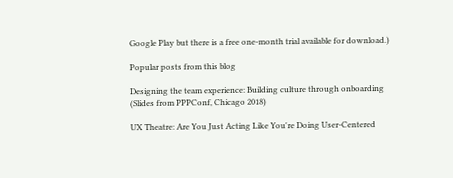Google Play but there is a free one-month trial available for download.)

Popular posts from this blog

Designing the team experience: Building culture through onboarding (Slides from PPPConf, Chicago 2018)

UX Theatre: Are You Just Acting Like You're Doing User-Centered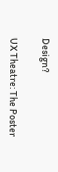Design?

UX Theatre: The Poster